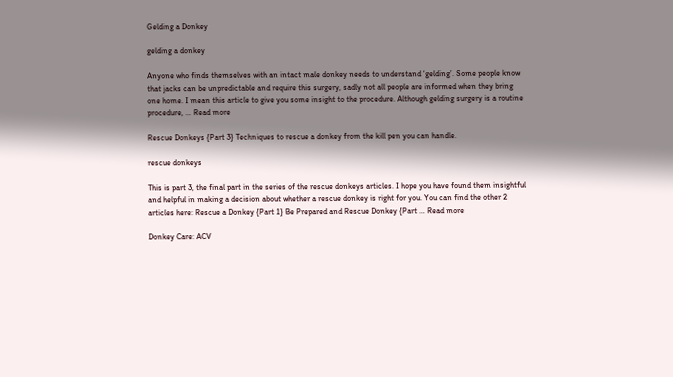Gelding a Donkey

gelding a donkey

Anyone who finds themselves with an intact male donkey needs to understand ‘gelding’. Some people know that jacks can be unpredictable and require this surgery, sadly not all people are informed when they bring one home. I mean this article to give you some insight to the procedure. Although gelding surgery is a routine procedure, … Read more

Rescue Donkeys {Part 3} Techniques to rescue a donkey from the kill pen you can handle.

rescue donkeys

This is part 3, the final part in the series of the rescue donkeys articles. I hope you have found them insightful and helpful in making a decision about whether a rescue donkey is right for you. You can find the other 2 articles here: Rescue a Donkey {Part 1} Be Prepared and Rescue Donkey {Part … Read more

Donkey Care: ACV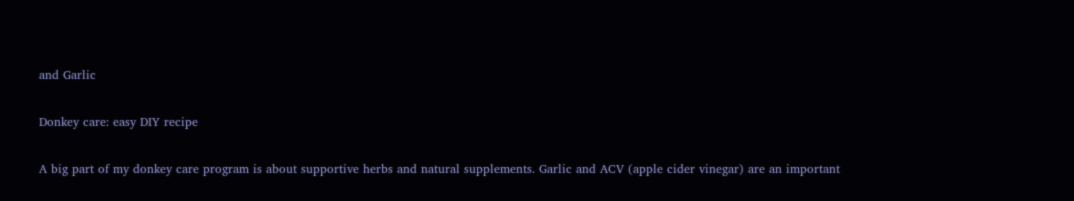and Garlic

Donkey care: easy DIY recipe

A big part of my donkey care program is about supportive herbs and natural supplements. Garlic and ACV (apple cider vinegar) are an important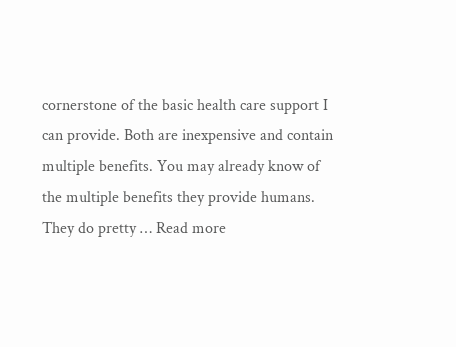cornerstone of the basic health care support I can provide. Both are inexpensive and contain multiple benefits. You may already know of the multiple benefits they provide humans. They do pretty … Read more